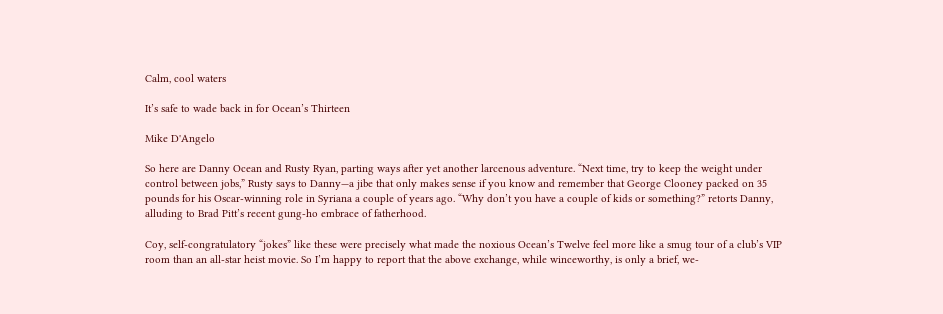Calm, cool waters

It’s safe to wade back in for Ocean’s Thirteen

Mike D'Angelo

So here are Danny Ocean and Rusty Ryan, parting ways after yet another larcenous adventure. “Next time, try to keep the weight under control between jobs,” Rusty says to Danny—a jibe that only makes sense if you know and remember that George Clooney packed on 35 pounds for his Oscar-winning role in Syriana a couple of years ago. “Why don’t you have a couple of kids or something?” retorts Danny, alluding to Brad Pitt’s recent gung-ho embrace of fatherhood.

Coy, self-congratulatory “jokes” like these were precisely what made the noxious Ocean’s Twelve feel more like a smug tour of a club’s VIP room than an all-star heist movie. So I’m happy to report that the above exchange, while winceworthy, is only a brief, we-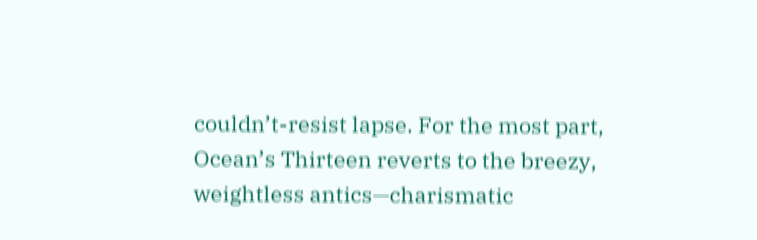couldn’t-resist lapse. For the most part, Ocean’s Thirteen reverts to the breezy, weightless antics—charismatic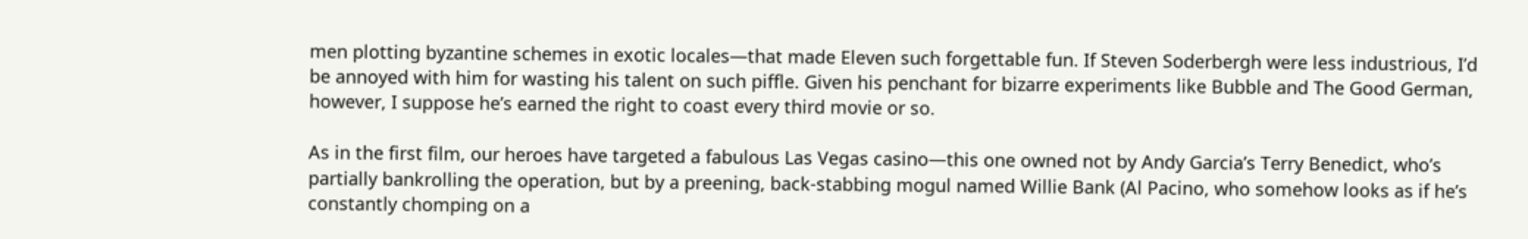men plotting byzantine schemes in exotic locales—that made Eleven such forgettable fun. If Steven Soderbergh were less industrious, I’d be annoyed with him for wasting his talent on such piffle. Given his penchant for bizarre experiments like Bubble and The Good German, however, I suppose he’s earned the right to coast every third movie or so.

As in the first film, our heroes have targeted a fabulous Las Vegas casino—this one owned not by Andy Garcia’s Terry Benedict, who’s partially bankrolling the operation, but by a preening, back-stabbing mogul named Willie Bank (Al Pacino, who somehow looks as if he’s constantly chomping on a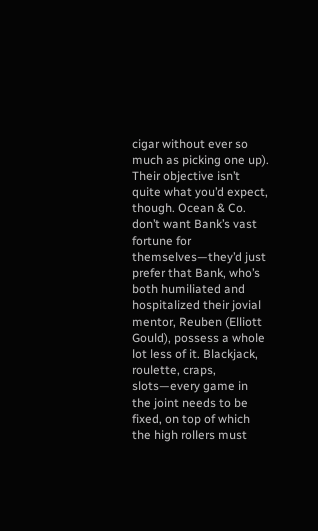cigar without ever so much as picking one up). Their objective isn’t quite what you’d expect, though. Ocean & Co. don’t want Bank’s vast fortune for themselves—they’d just prefer that Bank, who’s both humiliated and hospitalized their jovial mentor, Reuben (Elliott Gould), possess a whole lot less of it. Blackjack, roulette, craps, slots—every game in the joint needs to be fixed, on top of which the high rollers must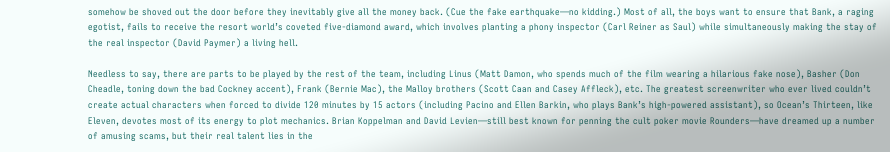somehow be shoved out the door before they inevitably give all the money back. (Cue the fake earthquake—no kidding.) Most of all, the boys want to ensure that Bank, a raging egotist, fails to receive the resort world’s coveted five-diamond award, which involves planting a phony inspector (Carl Reiner as Saul) while simultaneously making the stay of the real inspector (David Paymer) a living hell.

Needless to say, there are parts to be played by the rest of the team, including Linus (Matt Damon, who spends much of the film wearing a hilarious fake nose), Basher (Don Cheadle, toning down the bad Cockney accent), Frank (Bernie Mac), the Malloy brothers (Scott Caan and Casey Affleck), etc. The greatest screenwriter who ever lived couldn’t create actual characters when forced to divide 120 minutes by 15 actors (including Pacino and Ellen Barkin, who plays Bank’s high-powered assistant), so Ocean’s Thirteen, like Eleven, devotes most of its energy to plot mechanics. Brian Koppelman and David Levien—still best known for penning the cult poker movie Rounders—have dreamed up a number of amusing scams, but their real talent lies in the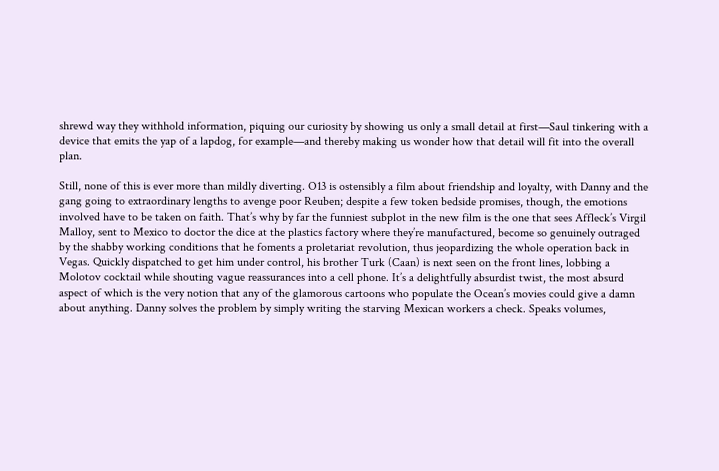shrewd way they withhold information, piquing our curiosity by showing us only a small detail at first—Saul tinkering with a device that emits the yap of a lapdog, for example—and thereby making us wonder how that detail will fit into the overall plan.

Still, none of this is ever more than mildly diverting. O13 is ostensibly a film about friendship and loyalty, with Danny and the gang going to extraordinary lengths to avenge poor Reuben; despite a few token bedside promises, though, the emotions involved have to be taken on faith. That’s why by far the funniest subplot in the new film is the one that sees Affleck’s Virgil Malloy, sent to Mexico to doctor the dice at the plastics factory where they’re manufactured, become so genuinely outraged by the shabby working conditions that he foments a proletariat revolution, thus jeopardizing the whole operation back in Vegas. Quickly dispatched to get him under control, his brother Turk (Caan) is next seen on the front lines, lobbing a Molotov cocktail while shouting vague reassurances into a cell phone. It’s a delightfully absurdist twist, the most absurd aspect of which is the very notion that any of the glamorous cartoons who populate the Ocean’s movies could give a damn about anything. Danny solves the problem by simply writing the starving Mexican workers a check. Speaks volumes,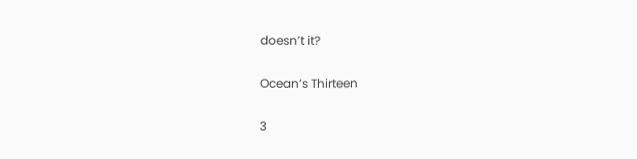doesn’t it?

Ocean’s Thirteen

3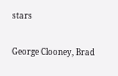stars

George Clooney, Brad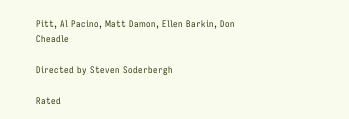Pitt, Al Pacino, Matt Damon, Ellen Barkin, Don Cheadle

Directed by Steven Soderbergh

Rated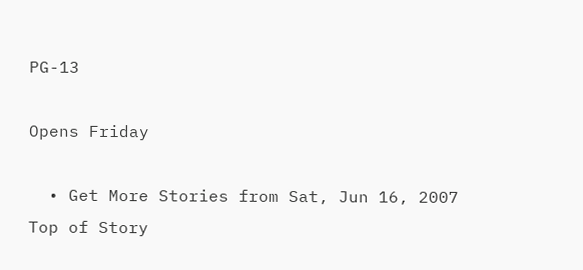PG-13

Opens Friday

  • Get More Stories from Sat, Jun 16, 2007
Top of Story